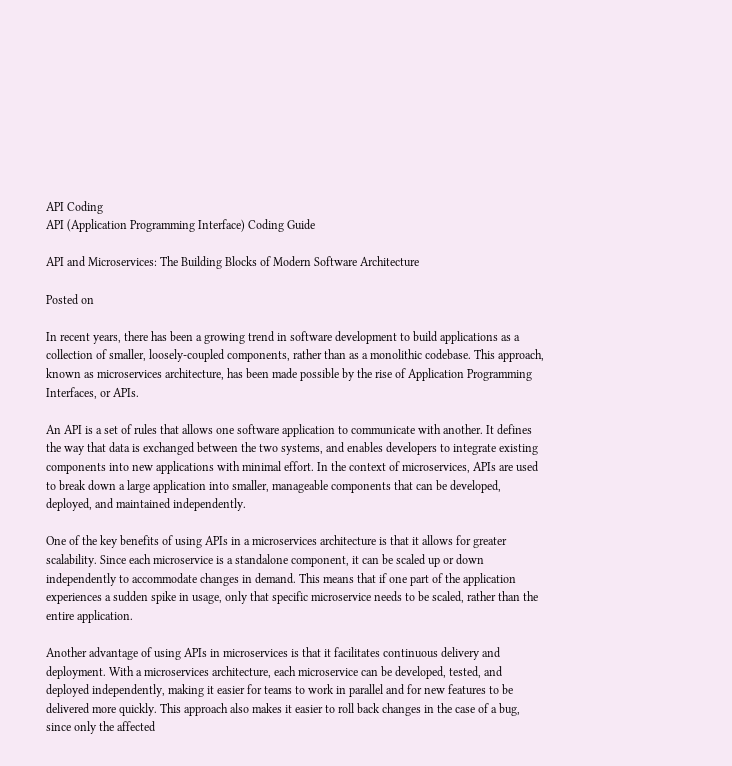API Coding
API (Application Programming Interface) Coding Guide

API and Microservices: The Building Blocks of Modern Software Architecture

Posted on

In recent years, there has been a growing trend in software development to build applications as a collection of smaller, loosely-coupled components, rather than as a monolithic codebase. This approach, known as microservices architecture, has been made possible by the rise of Application Programming Interfaces, or APIs.

An API is a set of rules that allows one software application to communicate with another. It defines the way that data is exchanged between the two systems, and enables developers to integrate existing components into new applications with minimal effort. In the context of microservices, APIs are used to break down a large application into smaller, manageable components that can be developed, deployed, and maintained independently.

One of the key benefits of using APIs in a microservices architecture is that it allows for greater scalability. Since each microservice is a standalone component, it can be scaled up or down independently to accommodate changes in demand. This means that if one part of the application experiences a sudden spike in usage, only that specific microservice needs to be scaled, rather than the entire application.

Another advantage of using APIs in microservices is that it facilitates continuous delivery and deployment. With a microservices architecture, each microservice can be developed, tested, and deployed independently, making it easier for teams to work in parallel and for new features to be delivered more quickly. This approach also makes it easier to roll back changes in the case of a bug, since only the affected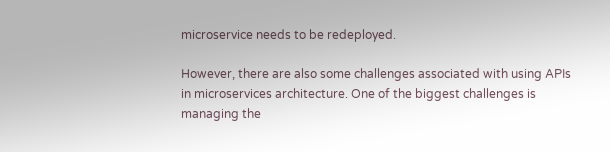microservice needs to be redeployed.

However, there are also some challenges associated with using APIs in microservices architecture. One of the biggest challenges is managing the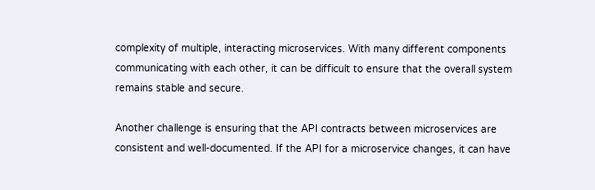complexity of multiple, interacting microservices. With many different components communicating with each other, it can be difficult to ensure that the overall system remains stable and secure.

Another challenge is ensuring that the API contracts between microservices are consistent and well-documented. If the API for a microservice changes, it can have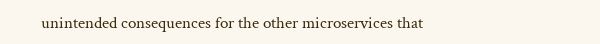unintended consequences for the other microservices that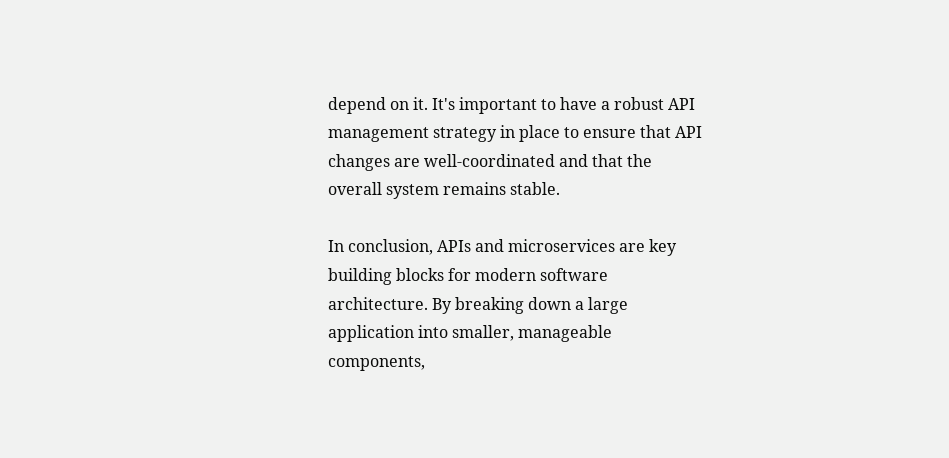depend on it. It's important to have a robust API management strategy in place to ensure that API changes are well-coordinated and that the overall system remains stable.

In conclusion, APIs and microservices are key building blocks for modern software architecture. By breaking down a large application into smaller, manageable components,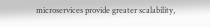microservices provide greater scalability,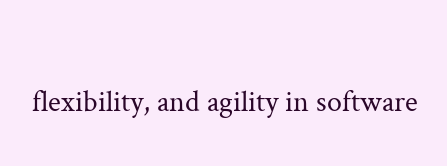flexibility, and agility in software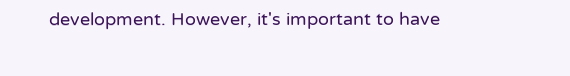development. However, it's important to have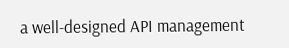a well-designed API management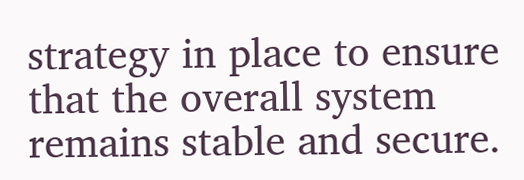strategy in place to ensure that the overall system remains stable and secure.